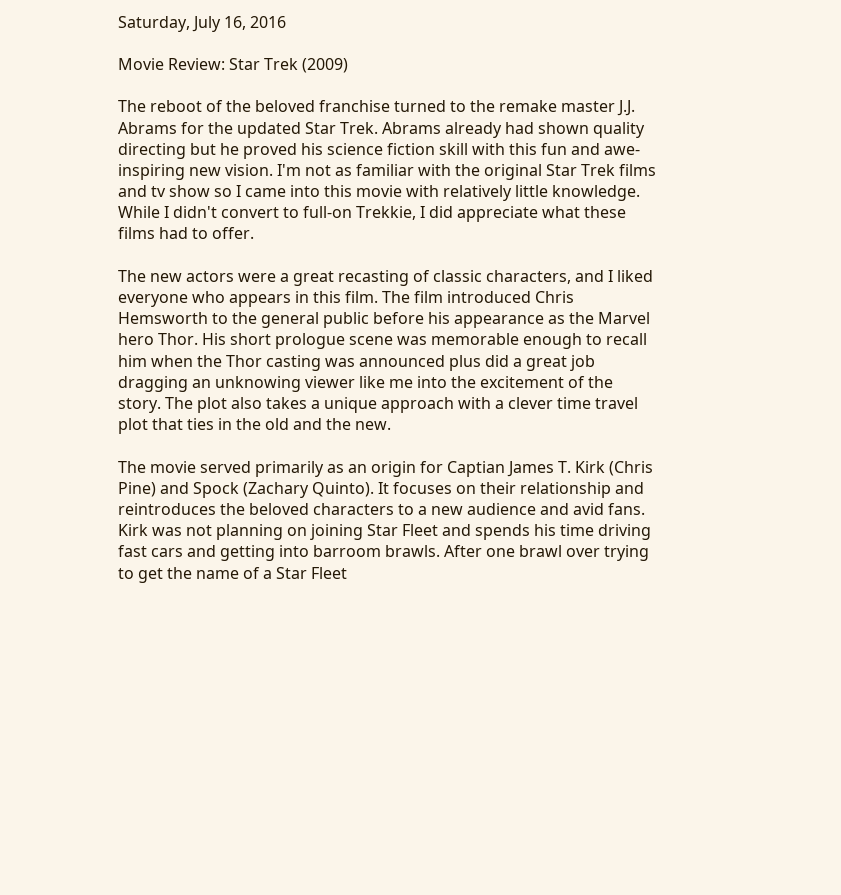Saturday, July 16, 2016

Movie Review: Star Trek (2009)

The reboot of the beloved franchise turned to the remake master J.J. Abrams for the updated Star Trek. Abrams already had shown quality directing but he proved his science fiction skill with this fun and awe-inspiring new vision. I'm not as familiar with the original Star Trek films and tv show so I came into this movie with relatively little knowledge. While I didn't convert to full-on Trekkie, I did appreciate what these films had to offer.

The new actors were a great recasting of classic characters, and I liked everyone who appears in this film. The film introduced Chris Hemsworth to the general public before his appearance as the Marvel hero Thor. His short prologue scene was memorable enough to recall him when the Thor casting was announced plus did a great job dragging an unknowing viewer like me into the excitement of the story. The plot also takes a unique approach with a clever time travel plot that ties in the old and the new.

The movie served primarily as an origin for Captian James T. Kirk (Chris Pine) and Spock (Zachary Quinto). It focuses on their relationship and reintroduces the beloved characters to a new audience and avid fans. Kirk was not planning on joining Star Fleet and spends his time driving fast cars and getting into barroom brawls. After one brawl over trying to get the name of a Star Fleet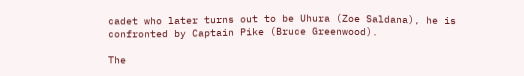cadet who later turns out to be Uhura (Zoe Saldana), he is confronted by Captain Pike (Bruce Greenwood).

The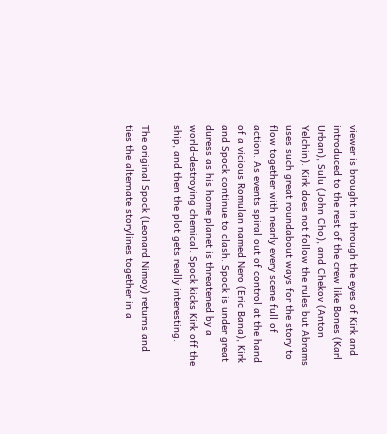viewer is brought in through the eyes of Kirk and introduced to the rest of the crew like Bones (Karl Urban), Sulu (John Cho), and Chekov (Anton Yelchin). Kirk does not follow the rules but Abrams uses such great roundabout ways for the story to flow together with nearly every scene full of action. As events spiral out of control at the hand of a vicious Romulan named Nero (Eric Bana), Kirk and Spock continue to clash. Spock is under great duress as his home planet is threatened by a world-destroying chemical. Spock kicks Kirk off the ship, and then the plot gets really interesting.

The original Spock (Leonard Nimoy) returns and ties the alternate storylines together in a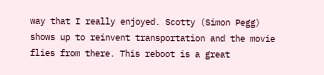way that I really enjoyed. Scotty (Simon Pegg) shows up to reinvent transportation and the movie flies from there. This reboot is a great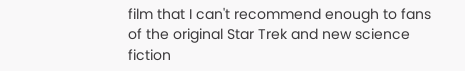film that I can't recommend enough to fans of the original Star Trek and new science fiction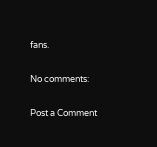fans.

No comments:

Post a Comment